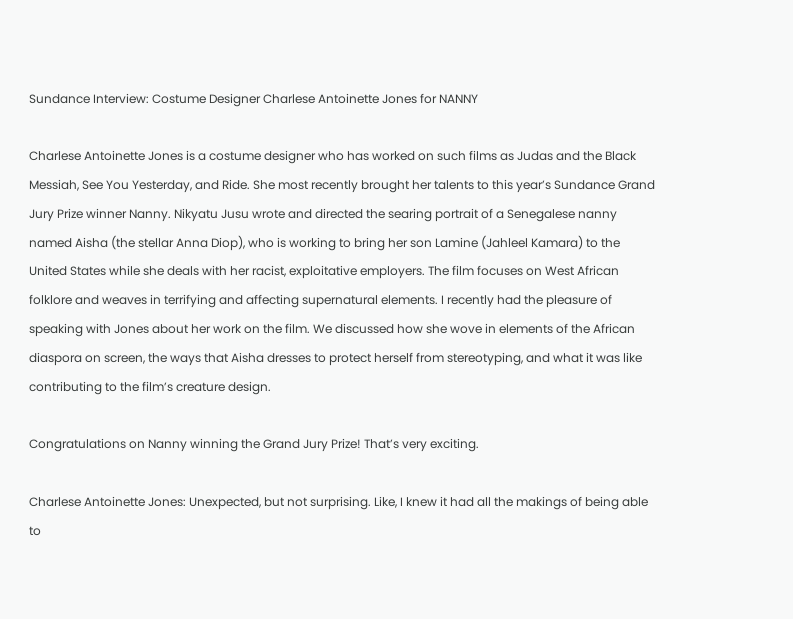Sundance Interview: Costume Designer Charlese Antoinette Jones for NANNY

Charlese Antoinette Jones is a costume designer who has worked on such films as Judas and the Black Messiah, See You Yesterday, and Ride. She most recently brought her talents to this year’s Sundance Grand Jury Prize winner Nanny. Nikyatu Jusu wrote and directed the searing portrait of a Senegalese nanny named Aisha (the stellar Anna Diop), who is working to bring her son Lamine (Jahleel Kamara) to the United States while she deals with her racist, exploitative employers. The film focuses on West African folklore and weaves in terrifying and affecting supernatural elements. I recently had the pleasure of speaking with Jones about her work on the film. We discussed how she wove in elements of the African diaspora on screen, the ways that Aisha dresses to protect herself from stereotyping, and what it was like contributing to the film’s creature design.

Congratulations on Nanny winning the Grand Jury Prize! That’s very exciting.

Charlese Antoinette Jones: Unexpected, but not surprising. Like, I knew it had all the makings of being able to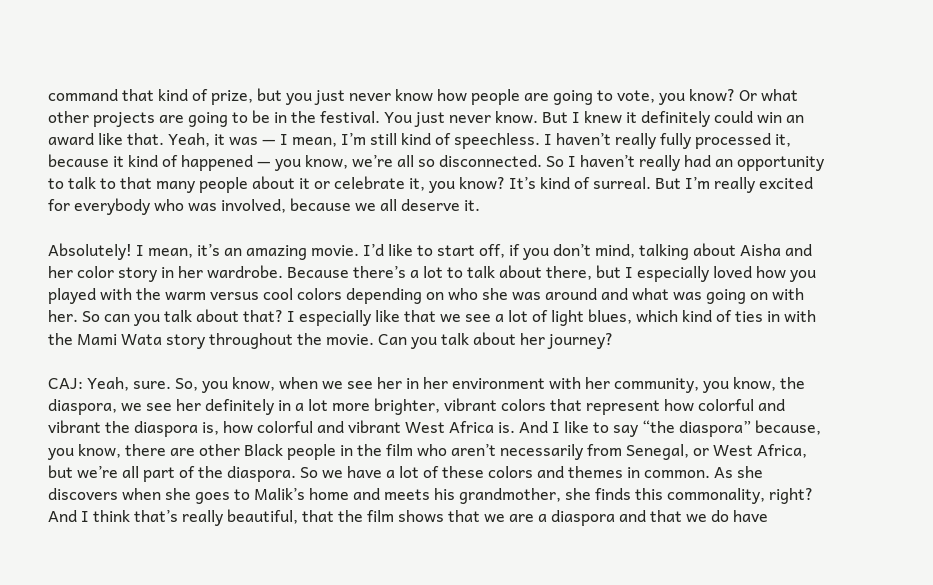command that kind of prize, but you just never know how people are going to vote, you know? Or what other projects are going to be in the festival. You just never know. But I knew it definitely could win an award like that. Yeah, it was — I mean, I’m still kind of speechless. I haven’t really fully processed it, because it kind of happened — you know, we’re all so disconnected. So I haven’t really had an opportunity to talk to that many people about it or celebrate it, you know? It’s kind of surreal. But I’m really excited for everybody who was involved, because we all deserve it.

Absolutely! I mean, it’s an amazing movie. I’d like to start off, if you don’t mind, talking about Aisha and her color story in her wardrobe. Because there’s a lot to talk about there, but I especially loved how you played with the warm versus cool colors depending on who she was around and what was going on with her. So can you talk about that? I especially like that we see a lot of light blues, which kind of ties in with the Mami Wata story throughout the movie. Can you talk about her journey?

CAJ: Yeah, sure. So, you know, when we see her in her environment with her community, you know, the diaspora, we see her definitely in a lot more brighter, vibrant colors that represent how colorful and vibrant the diaspora is, how colorful and vibrant West Africa is. And I like to say “the diaspora” because, you know, there are other Black people in the film who aren’t necessarily from Senegal, or West Africa, but we’re all part of the diaspora. So we have a lot of these colors and themes in common. As she discovers when she goes to Malik’s home and meets his grandmother, she finds this commonality, right? And I think that’s really beautiful, that the film shows that we are a diaspora and that we do have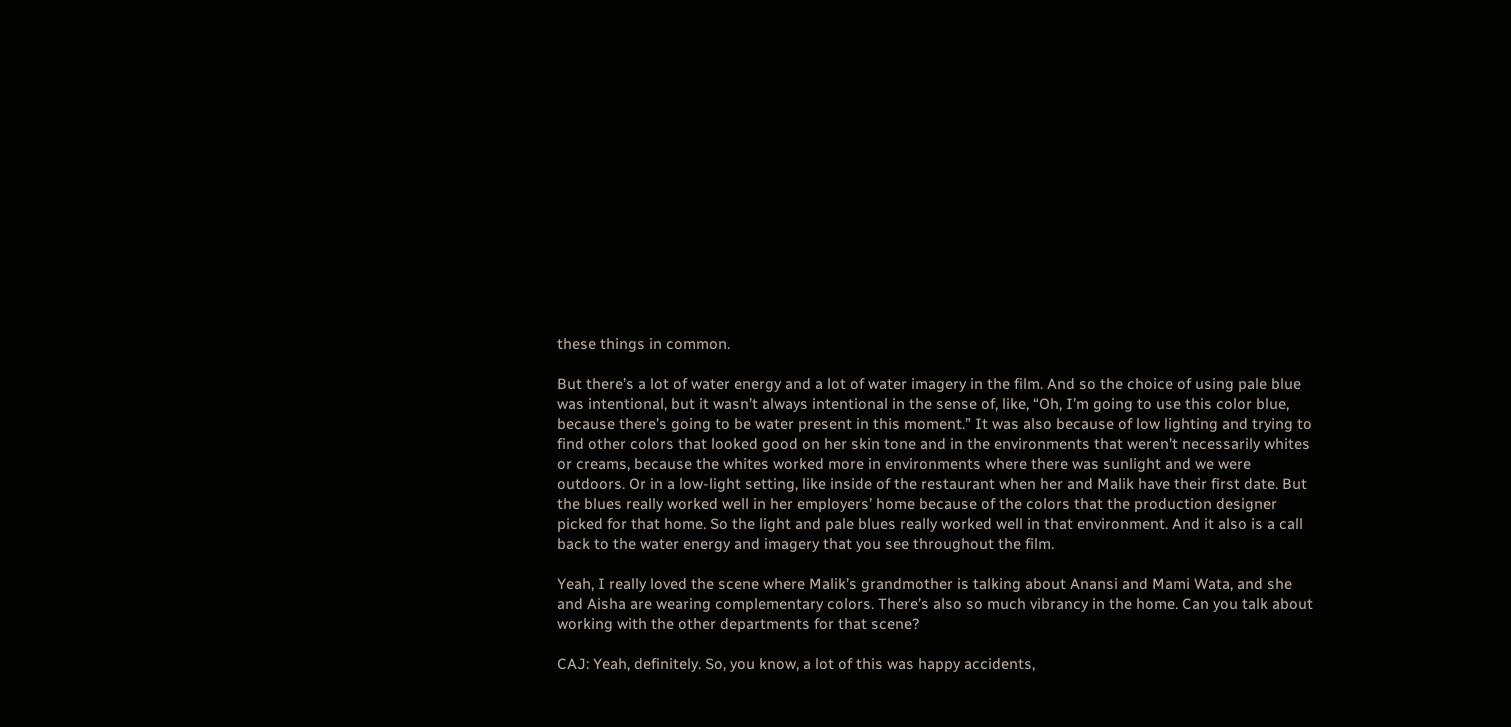these things in common.

But there’s a lot of water energy and a lot of water imagery in the film. And so the choice of using pale blue was intentional, but it wasn’t always intentional in the sense of, like, “Oh, I’m going to use this color blue, because there’s going to be water present in this moment.” It was also because of low lighting and trying to find other colors that looked good on her skin tone and in the environments that weren’t necessarily whites or creams, because the whites worked more in environments where there was sunlight and we were outdoors. Or in a low-light setting, like inside of the restaurant when her and Malik have their first date. But the blues really worked well in her employers’ home because of the colors that the production designer picked for that home. So the light and pale blues really worked well in that environment. And it also is a call back to the water energy and imagery that you see throughout the film.

Yeah, I really loved the scene where Malik’s grandmother is talking about Anansi and Mami Wata, and she and Aisha are wearing complementary colors. There’s also so much vibrancy in the home. Can you talk about working with the other departments for that scene?

CAJ: Yeah, definitely. So, you know, a lot of this was happy accidents,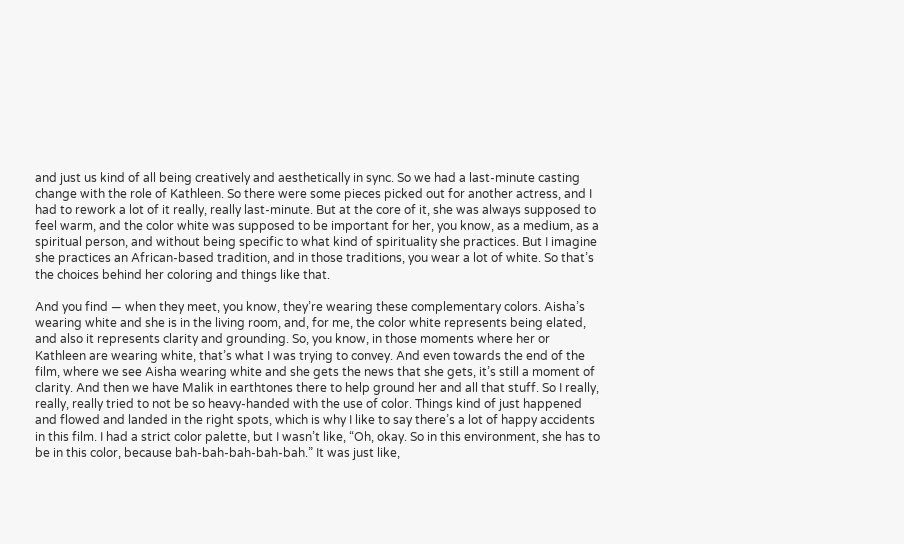and just us kind of all being creatively and aesthetically in sync. So we had a last-minute casting change with the role of Kathleen. So there were some pieces picked out for another actress, and I had to rework a lot of it really, really last-minute. But at the core of it, she was always supposed to feel warm, and the color white was supposed to be important for her, you know, as a medium, as a spiritual person, and without being specific to what kind of spirituality she practices. But I imagine she practices an African-based tradition, and in those traditions, you wear a lot of white. So that’s the choices behind her coloring and things like that.

And you find — when they meet, you know, they’re wearing these complementary colors. Aisha’s wearing white and she is in the living room, and, for me, the color white represents being elated, and also it represents clarity and grounding. So, you know, in those moments where her or Kathleen are wearing white, that’s what I was trying to convey. And even towards the end of the film, where we see Aisha wearing white and she gets the news that she gets, it’s still a moment of clarity. And then we have Malik in earthtones there to help ground her and all that stuff. So I really, really, really tried to not be so heavy-handed with the use of color. Things kind of just happened and flowed and landed in the right spots, which is why I like to say there’s a lot of happy accidents in this film. I had a strict color palette, but I wasn’t like, “Oh, okay. So in this environment, she has to be in this color, because bah-bah-bah-bah-bah.” It was just like,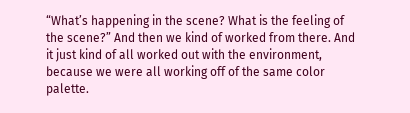“What’s happening in the scene? What is the feeling of the scene?” And then we kind of worked from there. And it just kind of all worked out with the environment, because we were all working off of the same color palette.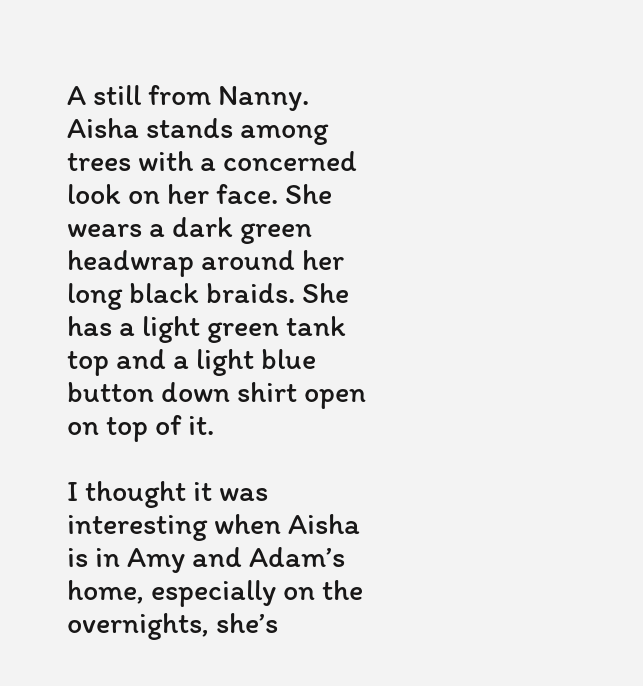A still from Nanny. Aisha stands among trees with a concerned look on her face. She wears a dark green headwrap around her long black braids. She has a light green tank top and a light blue button down shirt open on top of it.

I thought it was interesting when Aisha is in Amy and Adam’s home, especially on the overnights, she’s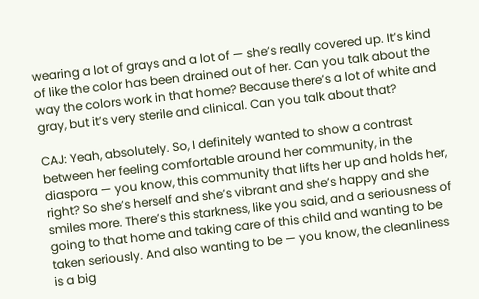wearing a lot of grays and a lot of — she’s really covered up. It’s kind of like the color has been drained out of her. Can you talk about the way the colors work in that home? Because there’s a lot of white and gray, but it’s very sterile and clinical. Can you talk about that?

CAJ: Yeah, absolutely. So, I definitely wanted to show a contrast between her feeling comfortable around her community, in the diaspora — you know, this community that lifts her up and holds her, right? So she’s herself and she’s vibrant and she’s happy and she smiles more. There’s this starkness, like you said, and a seriousness of going to that home and taking care of this child and wanting to be taken seriously. And also wanting to be — you know, the cleanliness is a big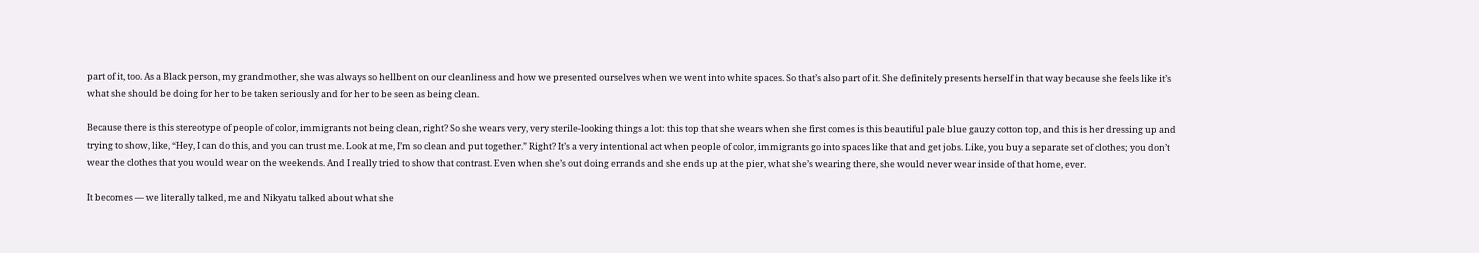part of it, too. As a Black person, my grandmother, she was always so hellbent on our cleanliness and how we presented ourselves when we went into white spaces. So that’s also part of it. She definitely presents herself in that way because she feels like it’s what she should be doing for her to be taken seriously and for her to be seen as being clean.

Because there is this stereotype of people of color, immigrants not being clean, right? So she wears very, very sterile-looking things a lot: this top that she wears when she first comes is this beautiful pale blue gauzy cotton top, and this is her dressing up and trying to show, like, “Hey, I can do this, and you can trust me. Look at me, I’m so clean and put together.” Right? It’s a very intentional act when people of color, immigrants go into spaces like that and get jobs. Like, you buy a separate set of clothes; you don’t wear the clothes that you would wear on the weekends. And I really tried to show that contrast. Even when she’s out doing errands and she ends up at the pier, what she’s wearing there, she would never wear inside of that home, ever.

It becomes — we literally talked, me and Nikyatu talked about what she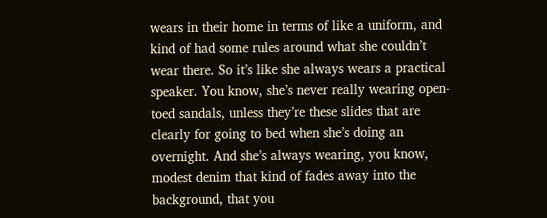wears in their home in terms of like a uniform, and kind of had some rules around what she couldn’t wear there. So it’s like she always wears a practical speaker. You know, she’s never really wearing open-toed sandals, unless they’re these slides that are clearly for going to bed when she’s doing an overnight. And she’s always wearing, you know, modest denim that kind of fades away into the background, that you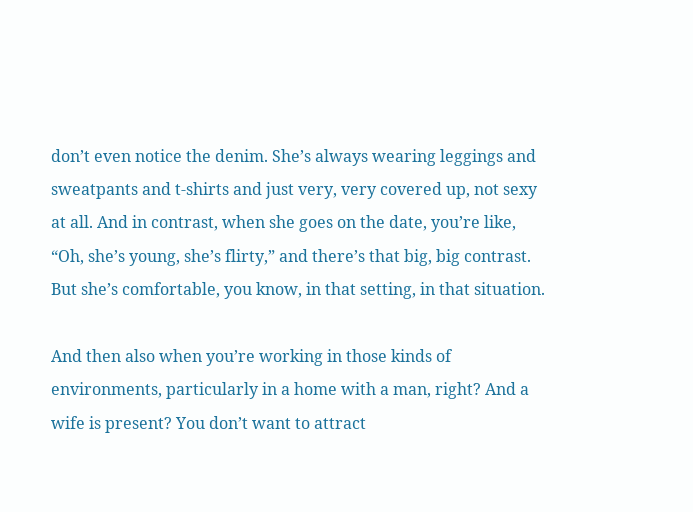don’t even notice the denim. She’s always wearing leggings and sweatpants and t-shirts and just very, very covered up, not sexy at all. And in contrast, when she goes on the date, you’re like, “Oh, she’s young, she’s flirty,” and there’s that big, big contrast. But she’s comfortable, you know, in that setting, in that situation.

And then also when you’re working in those kinds of environments, particularly in a home with a man, right? And a wife is present? You don’t want to attract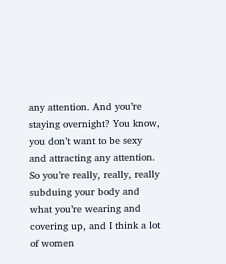any attention. And you’re staying overnight? You know, you don’t want to be sexy and attracting any attention. So you’re really, really, really subduing your body and what you’re wearing and covering up, and I think a lot of women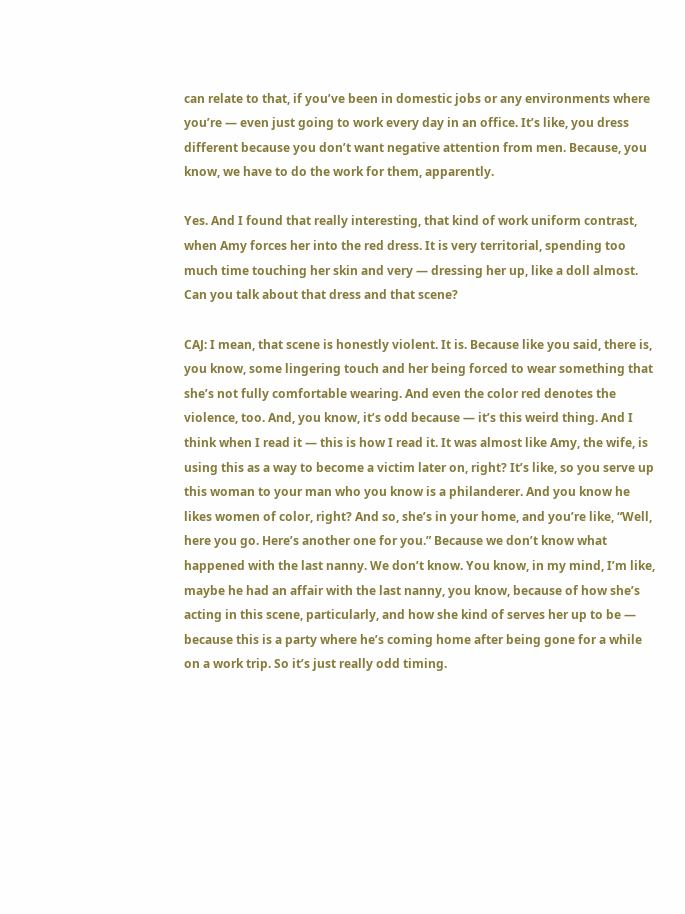can relate to that, if you’ve been in domestic jobs or any environments where you’re — even just going to work every day in an office. It’s like, you dress different because you don’t want negative attention from men. Because, you know, we have to do the work for them, apparently.

Yes. And I found that really interesting, that kind of work uniform contrast, when Amy forces her into the red dress. It is very territorial, spending too much time touching her skin and very — dressing her up, like a doll almost. Can you talk about that dress and that scene?

CAJ: I mean, that scene is honestly violent. It is. Because like you said, there is, you know, some lingering touch and her being forced to wear something that she’s not fully comfortable wearing. And even the color red denotes the violence, too. And, you know, it’s odd because — it’s this weird thing. And I think when I read it — this is how I read it. It was almost like Amy, the wife, is using this as a way to become a victim later on, right? It’s like, so you serve up this woman to your man who you know is a philanderer. And you know he likes women of color, right? And so, she’s in your home, and you’re like, “Well, here you go. Here’s another one for you.” Because we don’t know what happened with the last nanny. We don’t know. You know, in my mind, I’m like, maybe he had an affair with the last nanny, you know, because of how she’s acting in this scene, particularly, and how she kind of serves her up to be — because this is a party where he’s coming home after being gone for a while on a work trip. So it’s just really odd timing.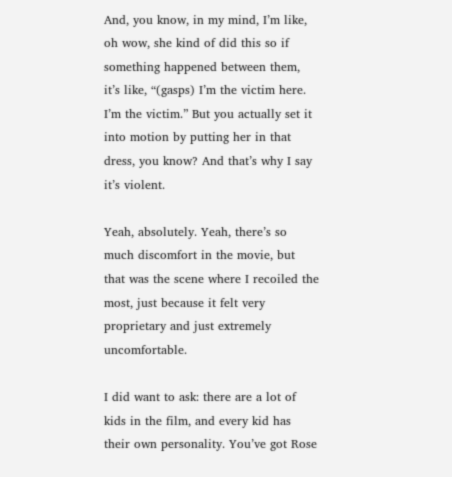And, you know, in my mind, I’m like, oh wow, she kind of did this so if something happened between them, it’s like, “(gasps) I’m the victim here. I’m the victim.” But you actually set it into motion by putting her in that dress, you know? And that’s why I say it’s violent.

Yeah, absolutely. Yeah, there’s so much discomfort in the movie, but that was the scene where I recoiled the most, just because it felt very proprietary and just extremely uncomfortable.

I did want to ask: there are a lot of kids in the film, and every kid has their own personality. You’ve got Rose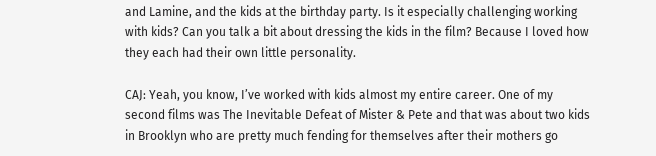and Lamine, and the kids at the birthday party. Is it especially challenging working with kids? Can you talk a bit about dressing the kids in the film? Because I loved how they each had their own little personality.

CAJ: Yeah, you know, I’ve worked with kids almost my entire career. One of my second films was The Inevitable Defeat of Mister & Pete and that was about two kids in Brooklyn who are pretty much fending for themselves after their mothers go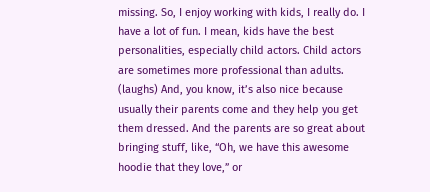missing. So, I enjoy working with kids, I really do. I have a lot of fun. I mean, kids have the best personalities, especially child actors. Child actors are sometimes more professional than adults. (laughs) And, you know, it’s also nice because usually their parents come and they help you get them dressed. And the parents are so great about bringing stuff, like, “Oh, we have this awesome hoodie that they love,” or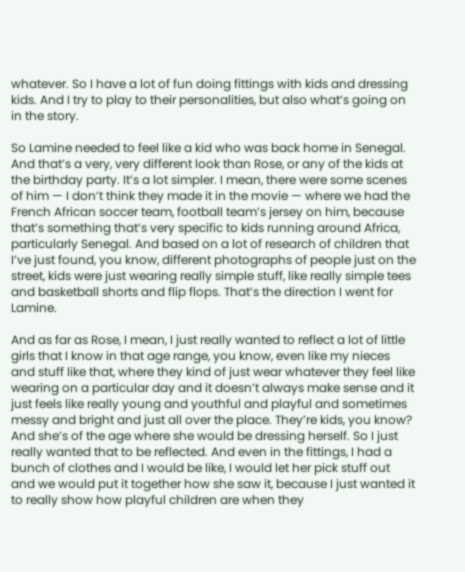whatever. So I have a lot of fun doing fittings with kids and dressing kids. And I try to play to their personalities, but also what’s going on in the story.

So Lamine needed to feel like a kid who was back home in Senegal. And that’s a very, very different look than Rose, or any of the kids at the birthday party. It’s a lot simpler. I mean, there were some scenes of him — I don’t think they made it in the movie — where we had the French African soccer team, football team’s jersey on him, because that’s something that’s very specific to kids running around Africa, particularly Senegal. And based on a lot of research of children that I’ve just found, you know, different photographs of people just on the street, kids were just wearing really simple stuff, like really simple tees and basketball shorts and flip flops. That’s the direction I went for Lamine.

And as far as Rose, I mean, I just really wanted to reflect a lot of little girls that I know in that age range, you know, even like my nieces and stuff like that, where they kind of just wear whatever they feel like wearing on a particular day and it doesn’t always make sense and it just feels like really young and youthful and playful and sometimes messy and bright and just all over the place. They’re kids, you know? And she’s of the age where she would be dressing herself. So I just really wanted that to be reflected. And even in the fittings, I had a bunch of clothes and I would be like, I would let her pick stuff out and we would put it together how she saw it, because I just wanted it to really show how playful children are when they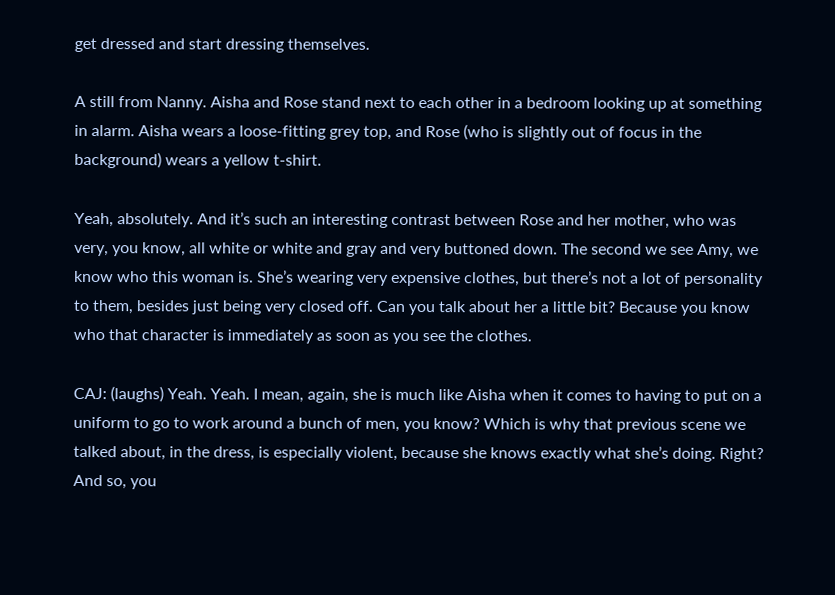get dressed and start dressing themselves.

A still from Nanny. Aisha and Rose stand next to each other in a bedroom looking up at something in alarm. Aisha wears a loose-fitting grey top, and Rose (who is slightly out of focus in the background) wears a yellow t-shirt.

Yeah, absolutely. And it’s such an interesting contrast between Rose and her mother, who was very, you know, all white or white and gray and very buttoned down. The second we see Amy, we know who this woman is. She’s wearing very expensive clothes, but there’s not a lot of personality to them, besides just being very closed off. Can you talk about her a little bit? Because you know who that character is immediately as soon as you see the clothes.

CAJ: (laughs) Yeah. Yeah. I mean, again, she is much like Aisha when it comes to having to put on a uniform to go to work around a bunch of men, you know? Which is why that previous scene we talked about, in the dress, is especially violent, because she knows exactly what she’s doing. Right? And so, you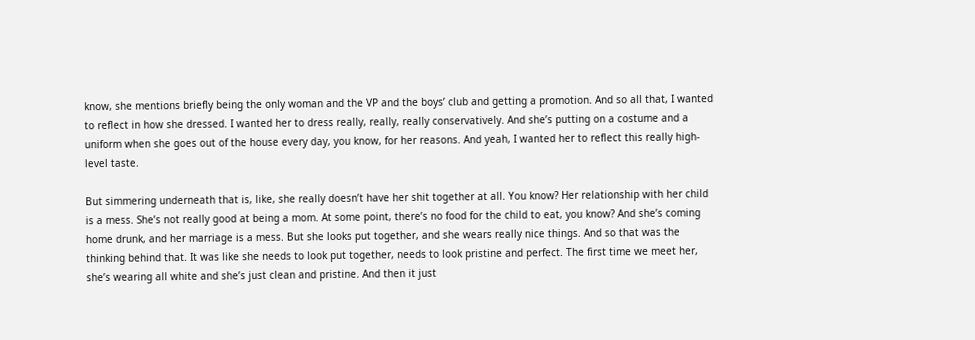know, she mentions briefly being the only woman and the VP and the boys’ club and getting a promotion. And so all that, I wanted to reflect in how she dressed. I wanted her to dress really, really, really conservatively. And she’s putting on a costume and a uniform when she goes out of the house every day, you know, for her reasons. And yeah, I wanted her to reflect this really high-level taste.

But simmering underneath that is, like, she really doesn’t have her shit together at all. You know? Her relationship with her child is a mess. She’s not really good at being a mom. At some point, there’s no food for the child to eat, you know? And she’s coming home drunk, and her marriage is a mess. But she looks put together, and she wears really nice things. And so that was the thinking behind that. It was like she needs to look put together, needs to look pristine and perfect. The first time we meet her, she’s wearing all white and she’s just clean and pristine. And then it just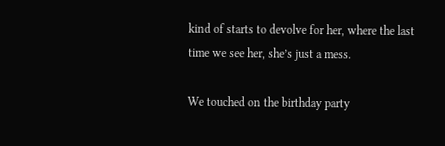kind of starts to devolve for her, where the last time we see her, she’s just a mess.

We touched on the birthday party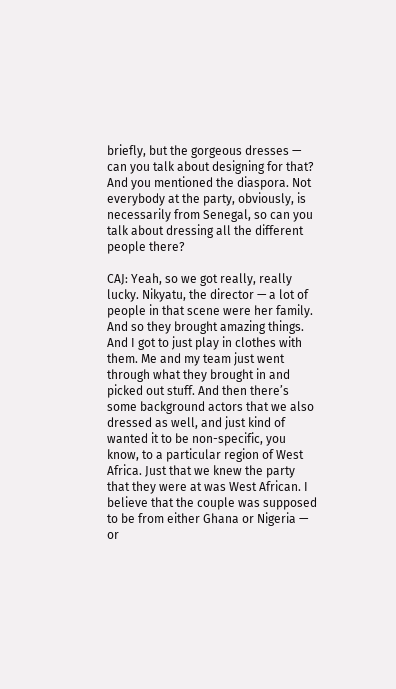briefly, but the gorgeous dresses — can you talk about designing for that? And you mentioned the diaspora. Not everybody at the party, obviously, is necessarily from Senegal, so can you talk about dressing all the different people there?

CAJ: Yeah, so we got really, really lucky. Nikyatu, the director — a lot of people in that scene were her family. And so they brought amazing things. And I got to just play in clothes with them. Me and my team just went through what they brought in and picked out stuff. And then there’s some background actors that we also dressed as well, and just kind of wanted it to be non-specific, you know, to a particular region of West Africa. Just that we knew the party that they were at was West African. I believe that the couple was supposed to be from either Ghana or Nigeria — or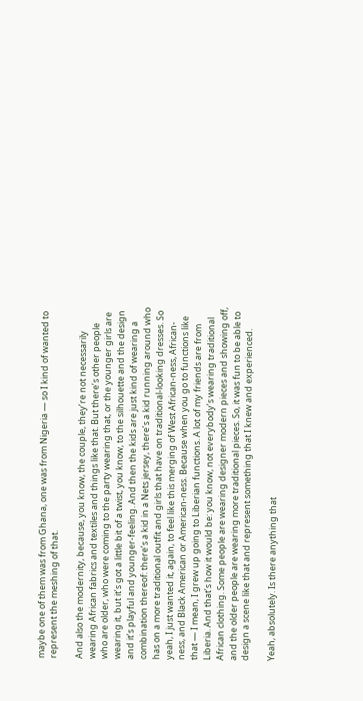maybe one of them was from Ghana, one was from Nigeria — so I kind of wanted to represent the meshing of that.

And also the modernity, because, you know, the couple, they’re not necessarily wearing African fabrics and textiles and things like that. But there’s other people who are older, who were coming to the party wearing that, or the younger girls are wearing it, but it’s got a little bit of a twist, you know, to the silhouette and the design and it’s playful and younger-feeling. And then the kids are just kind of wearing a combination thereof: there’s a kid in a Nets jersey, there’s a kid running around who has on a more traditional outfit and girls that have on traditional-looking dresses. So yeah, I just wanted it, again, to feel like this merging of West African-ness, African-ness, and Black American or American-ness. Because when you go to functions like that — I mean, I grew up going to Liberian functions. A lot of my friends are from Liberia. And that’s how it would be: you know, not everybody’s wearing traditional African clothing. Some people are wearing designer modern pieces and showing off, and the older people are wearing more traditional pieces. So, it was fun to be able to design a scene like that and represent something that I knew and experienced.

Yeah, absolutely. Is there anything that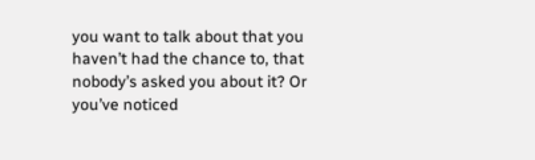you want to talk about that you haven’t had the chance to, that nobody’s asked you about it? Or you’ve noticed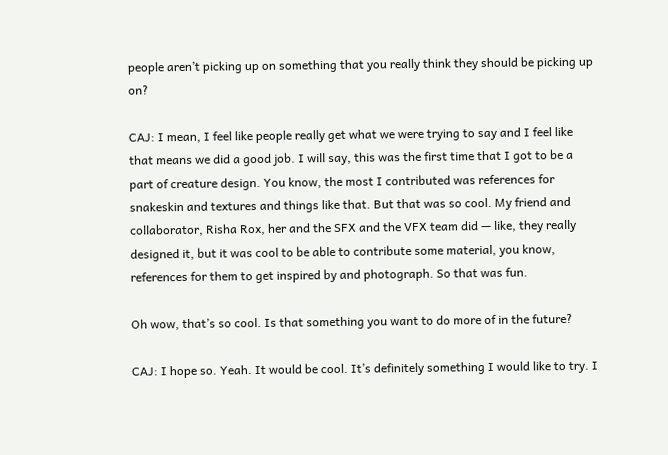people aren’t picking up on something that you really think they should be picking up on?

CAJ: I mean, I feel like people really get what we were trying to say and I feel like that means we did a good job. I will say, this was the first time that I got to be a part of creature design. You know, the most I contributed was references for snakeskin and textures and things like that. But that was so cool. My friend and collaborator, Risha Rox, her and the SFX and the VFX team did — like, they really designed it, but it was cool to be able to contribute some material, you know, references for them to get inspired by and photograph. So that was fun.

Oh wow, that’s so cool. Is that something you want to do more of in the future?

CAJ: I hope so. Yeah. It would be cool. It’s definitely something I would like to try. I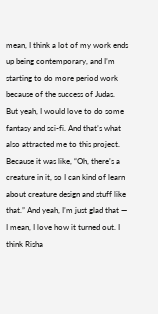mean, I think a lot of my work ends up being contemporary, and I’m starting to do more period work because of the success of Judas. But yeah, I would love to do some fantasy and sci-fi. And that’s what also attracted me to this project. Because it was like, “Oh, there’s a creature in it, so I can kind of learn about creature design and stuff like that.” And yeah, I’m just glad that — I mean, I love how it turned out. I think Risha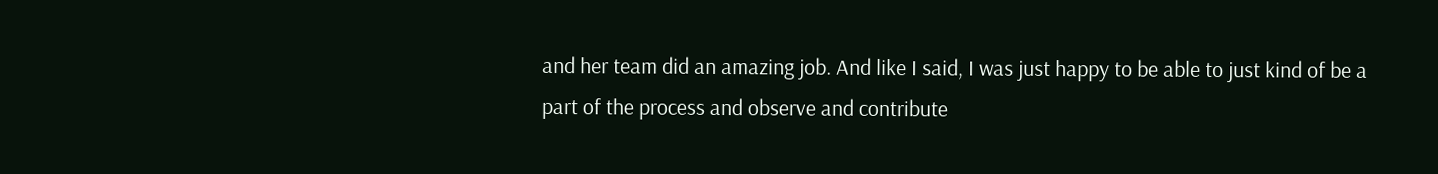and her team did an amazing job. And like I said, I was just happy to be able to just kind of be a part of the process and observe and contribute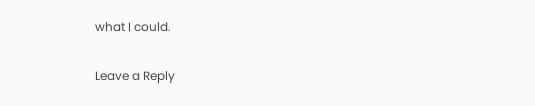what I could.

Leave a Reply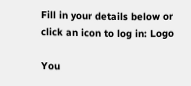Fill in your details below or click an icon to log in: Logo

You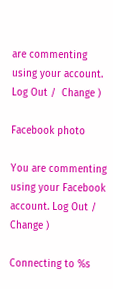are commenting using your account. Log Out /  Change )

Facebook photo

You are commenting using your Facebook account. Log Out /  Change )

Connecting to %s